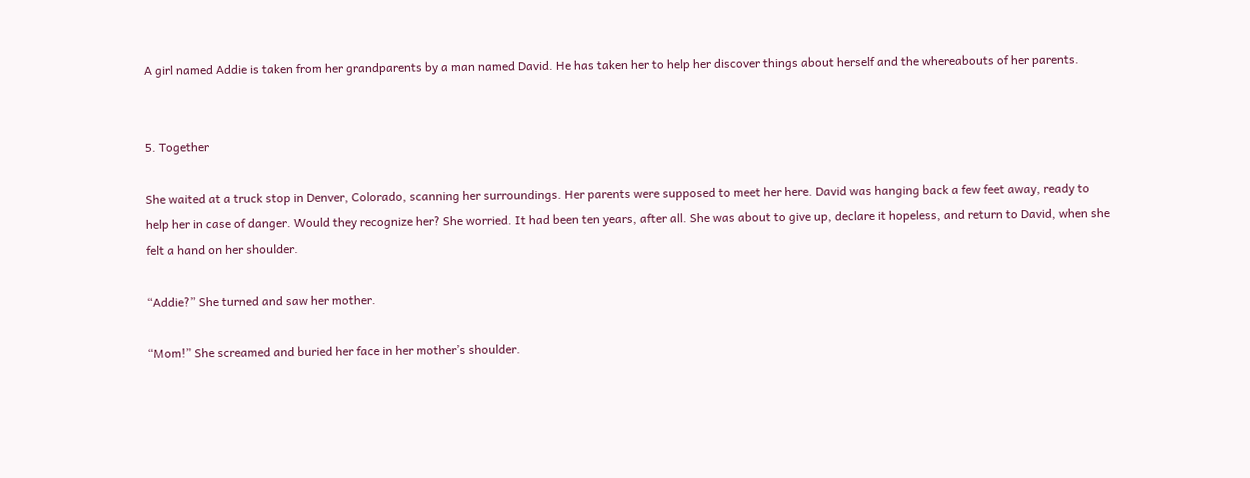A girl named Addie is taken from her grandparents by a man named David. He has taken her to help her discover things about herself and the whereabouts of her parents.


5. Together

She waited at a truck stop in Denver, Colorado, scanning her surroundings. Her parents were supposed to meet her here. David was hanging back a few feet away, ready to help her in case of danger. Would they recognize her? She worried. It had been ten years, after all. She was about to give up, declare it hopeless, and return to David, when she felt a hand on her shoulder.

“Addie?” She turned and saw her mother.

“Mom!” She screamed and buried her face in her mother’s shoulder.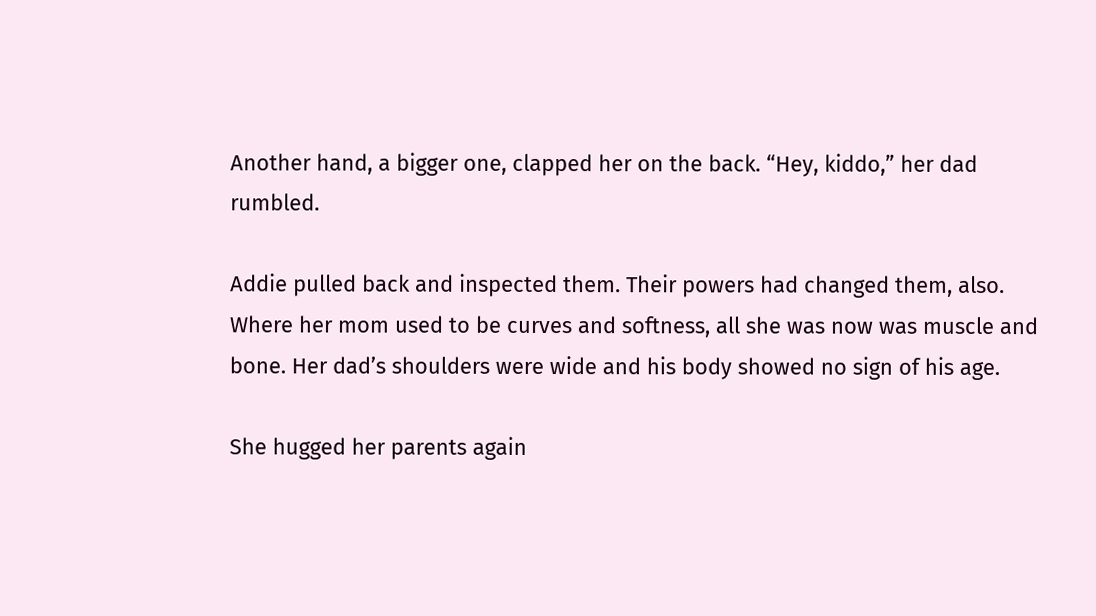Another hand, a bigger one, clapped her on the back. “Hey, kiddo,” her dad rumbled.

Addie pulled back and inspected them. Their powers had changed them, also. Where her mom used to be curves and softness, all she was now was muscle and bone. Her dad’s shoulders were wide and his body showed no sign of his age.

She hugged her parents again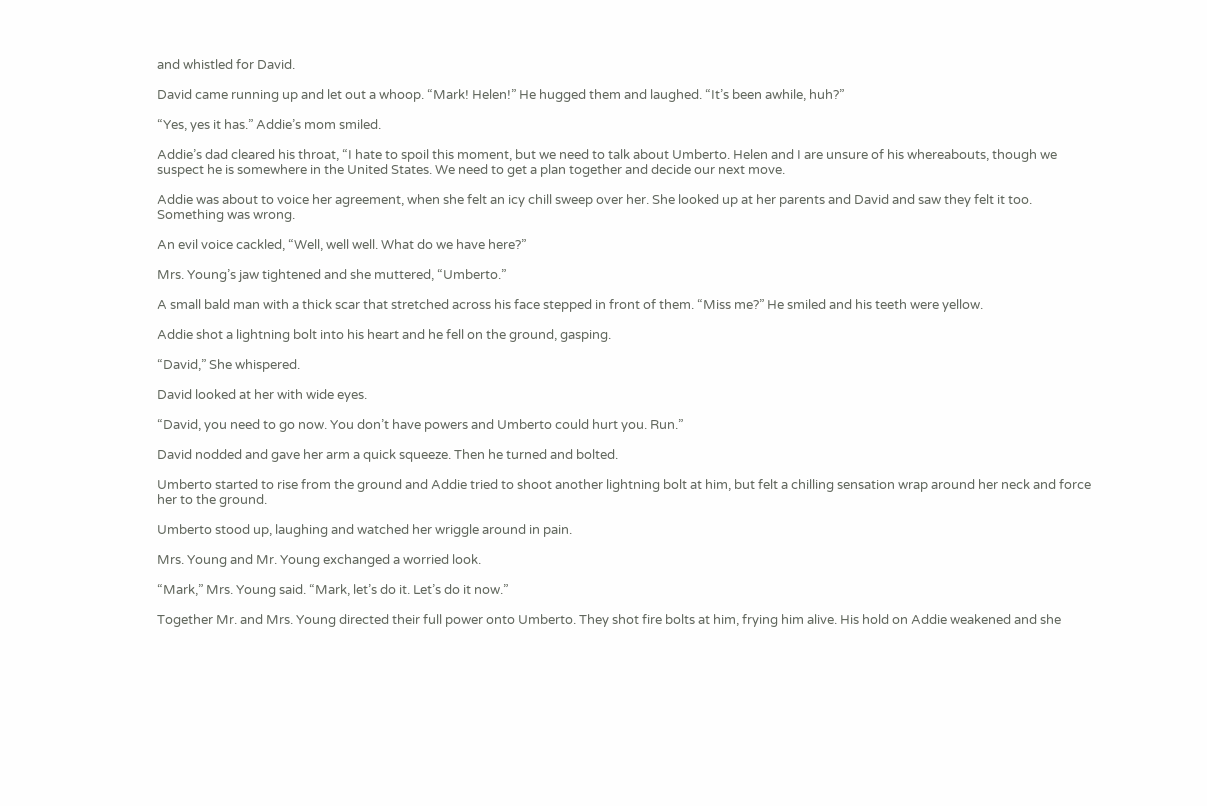and whistled for David.

David came running up and let out a whoop. “Mark! Helen!” He hugged them and laughed. “It’s been awhile, huh?”

“Yes, yes it has.” Addie’s mom smiled.

Addie’s dad cleared his throat, “I hate to spoil this moment, but we need to talk about Umberto. Helen and I are unsure of his whereabouts, though we suspect he is somewhere in the United States. We need to get a plan together and decide our next move.

Addie was about to voice her agreement, when she felt an icy chill sweep over her. She looked up at her parents and David and saw they felt it too. Something was wrong.

An evil voice cackled, “Well, well well. What do we have here?”

Mrs. Young’s jaw tightened and she muttered, “Umberto.”

A small bald man with a thick scar that stretched across his face stepped in front of them. “Miss me?” He smiled and his teeth were yellow.

Addie shot a lightning bolt into his heart and he fell on the ground, gasping.

“David,” She whispered.

David looked at her with wide eyes.

“David, you need to go now. You don’t have powers and Umberto could hurt you. Run.”

David nodded and gave her arm a quick squeeze. Then he turned and bolted.

Umberto started to rise from the ground and Addie tried to shoot another lightning bolt at him, but felt a chilling sensation wrap around her neck and force her to the ground.

Umberto stood up, laughing and watched her wriggle around in pain.

Mrs. Young and Mr. Young exchanged a worried look.

“Mark,” Mrs. Young said. “Mark, let’s do it. Let’s do it now.”

Together Mr. and Mrs. Young directed their full power onto Umberto. They shot fire bolts at him, frying him alive. His hold on Addie weakened and she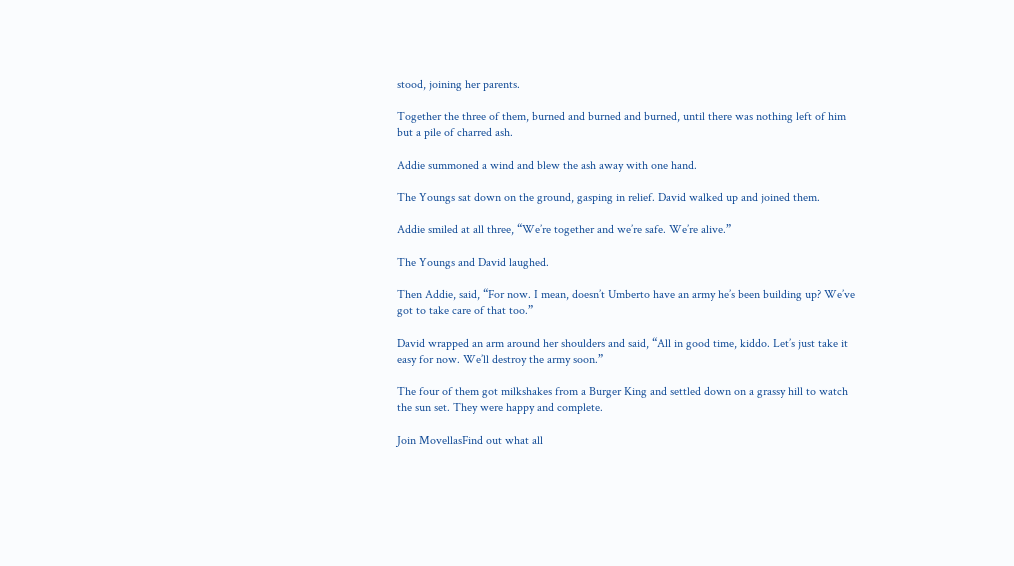stood, joining her parents.

Together the three of them, burned and burned and burned, until there was nothing left of him but a pile of charred ash.

Addie summoned a wind and blew the ash away with one hand.

The Youngs sat down on the ground, gasping in relief. David walked up and joined them.

Addie smiled at all three, “We’re together and we’re safe. We’re alive.”

The Youngs and David laughed.

Then Addie, said, “For now. I mean, doesn’t Umberto have an army he’s been building up? We’ve got to take care of that too.”

David wrapped an arm around her shoulders and said, “All in good time, kiddo. Let’s just take it easy for now. We’ll destroy the army soon.”

The four of them got milkshakes from a Burger King and settled down on a grassy hill to watch the sun set. They were happy and complete.

Join MovellasFind out what all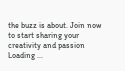the buzz is about. Join now to start sharing your creativity and passion
Loading ...